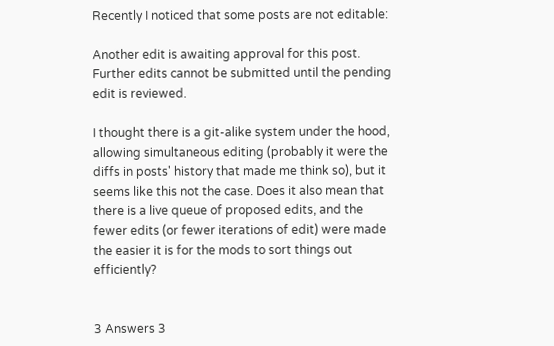Recently I noticed that some posts are not editable:

Another edit is awaiting approval for this post. Further edits cannot be submitted until the pending edit is reviewed.

I thought there is a git-alike system under the hood, allowing simultaneous editing (probably it were the diffs in posts' history that made me think so), but it seems like this not the case. Does it also mean that there is a live queue of proposed edits, and the fewer edits (or fewer iterations of edit) were made the easier it is for the mods to sort things out efficiently?


3 Answers 3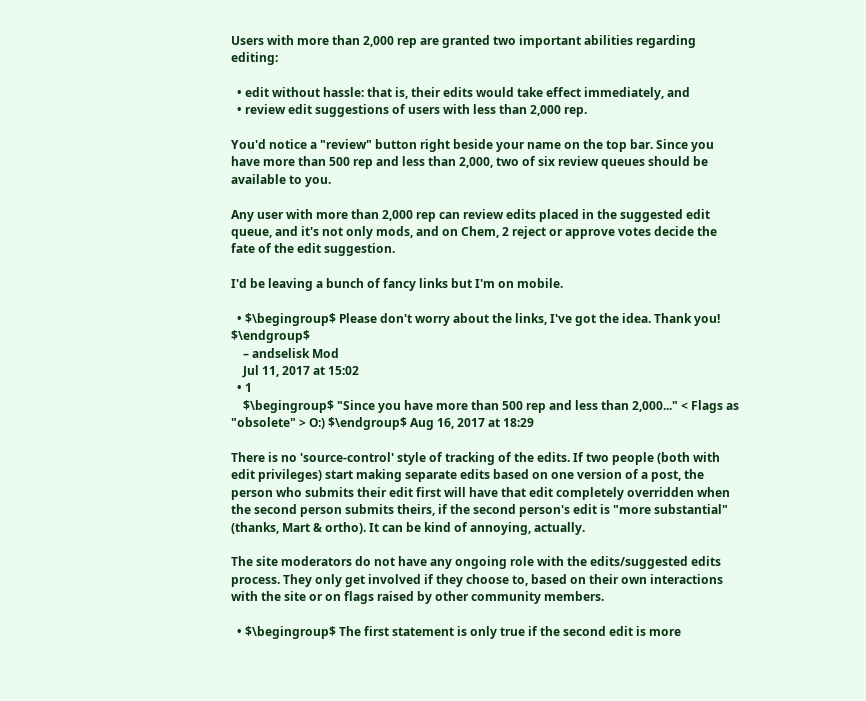Users with more than 2,000 rep are granted two important abilities regarding editing:

  • edit without hassle: that is, their edits would take effect immediately, and
  • review edit suggestions of users with less than 2,000 rep.

You'd notice a "review" button right beside your name on the top bar. Since you have more than 500 rep and less than 2,000, two of six review queues should be available to you.

Any user with more than 2,000 rep can review edits placed in the suggested edit queue, and it's not only mods, and on Chem, 2 reject or approve votes decide the fate of the edit suggestion.

I'd be leaving a bunch of fancy links but I'm on mobile.

  • $\begingroup$ Please don't worry about the links, I've got the idea. Thank you! $\endgroup$
    – andselisk Mod
    Jul 11, 2017 at 15:02
  • 1
    $\begingroup$ "Since you have more than 500 rep and less than 2,000..." < Flags as "obsolete" > O:) $\endgroup$ Aug 16, 2017 at 18:29

There is no 'source-control' style of tracking of the edits. If two people (both with edit privileges) start making separate edits based on one version of a post, the person who submits their edit first will have that edit completely overridden when the second person submits theirs, if the second person's edit is "more substantial" (thanks, Mart & ortho). It can be kind of annoying, actually.

The site moderators do not have any ongoing role with the edits/suggested edits process. They only get involved if they choose to, based on their own interactions with the site or on flags raised by other community members.

  • $\begingroup$ The first statement is only true if the second edit is more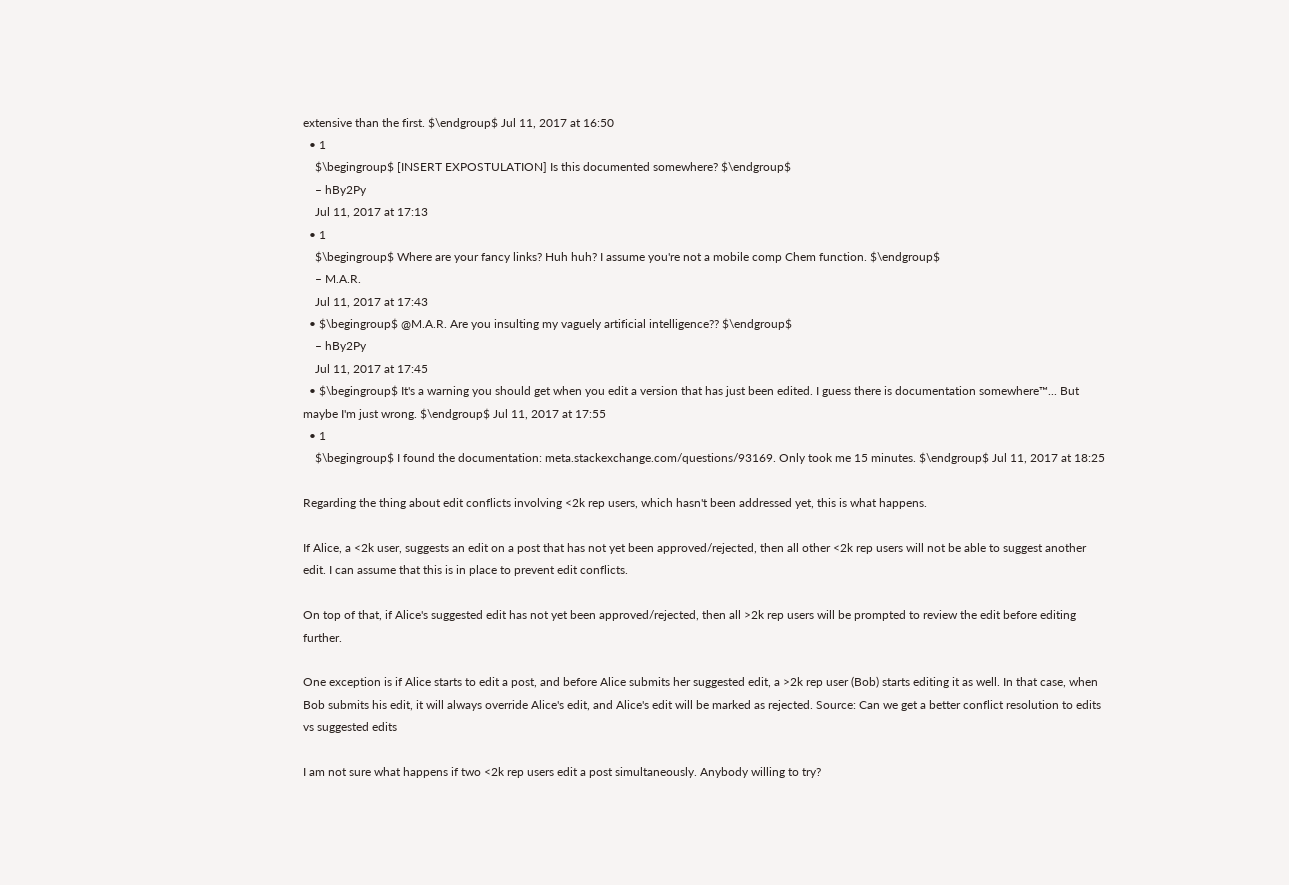extensive than the first. $\endgroup$ Jul 11, 2017 at 16:50
  • 1
    $\begingroup$ [INSERT EXPOSTULATION] Is this documented somewhere? $\endgroup$
    – hBy2Py
    Jul 11, 2017 at 17:13
  • 1
    $\begingroup$ Where are your fancy links? Huh huh? I assume you're not a mobile comp Chem function. $\endgroup$
    – M.A.R.
    Jul 11, 2017 at 17:43
  • $\begingroup$ @M.A.R. Are you insulting my vaguely artificial intelligence?? $\endgroup$
    – hBy2Py
    Jul 11, 2017 at 17:45
  • $\begingroup$ It's a warning you should get when you edit a version that has just been edited. I guess there is documentation somewhere™... But maybe I'm just wrong. $\endgroup$ Jul 11, 2017 at 17:55
  • 1
    $\begingroup$ I found the documentation: meta.stackexchange.com/questions/93169. Only took me 15 minutes. $\endgroup$ Jul 11, 2017 at 18:25

Regarding the thing about edit conflicts involving <2k rep users, which hasn't been addressed yet, this is what happens.

If Alice, a <2k user, suggests an edit on a post that has not yet been approved/rejected, then all other <2k rep users will not be able to suggest another edit. I can assume that this is in place to prevent edit conflicts.

On top of that, if Alice's suggested edit has not yet been approved/rejected, then all >2k rep users will be prompted to review the edit before editing further.

One exception is if Alice starts to edit a post, and before Alice submits her suggested edit, a >2k rep user (Bob) starts editing it as well. In that case, when Bob submits his edit, it will always override Alice's edit, and Alice's edit will be marked as rejected. Source: Can we get a better conflict resolution to edits vs suggested edits

I am not sure what happens if two <2k rep users edit a post simultaneously. Anybody willing to try?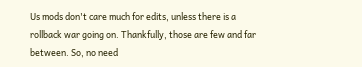Us mods don't care much for edits, unless there is a rollback war going on. Thankfully, those are few and far between. So, no need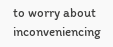to worry about inconveniencing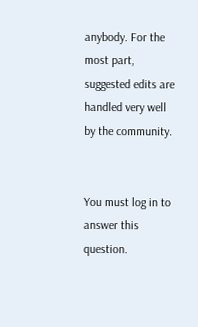anybody. For the most part, suggested edits are handled very well by the community.


You must log in to answer this question.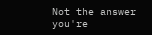Not the answer you're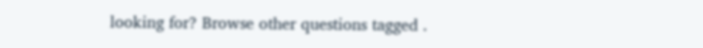looking for? Browse other questions tagged .